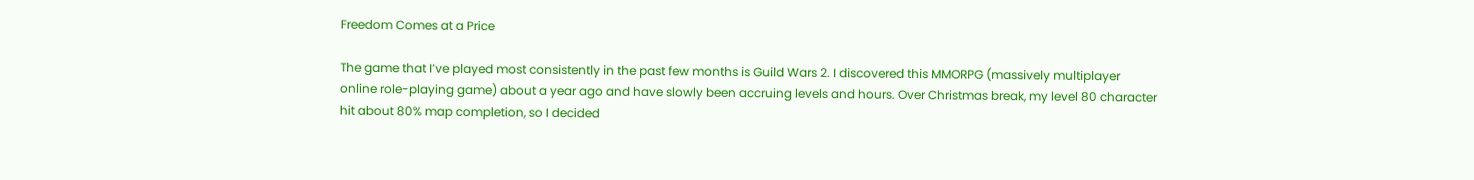Freedom Comes at a Price

The game that I’ve played most consistently in the past few months is Guild Wars 2. I discovered this MMORPG (massively multiplayer online role-playing game) about a year ago and have slowly been accruing levels and hours. Over Christmas break, my level 80 character hit about 80% map completion, so I decided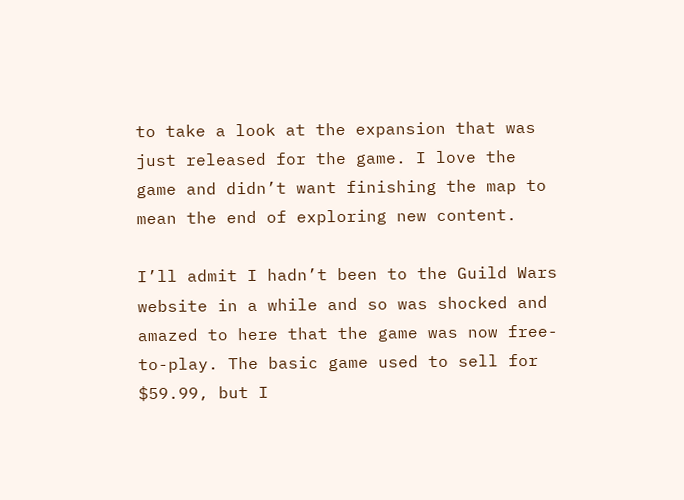to take a look at the expansion that was just released for the game. I love the game and didn’t want finishing the map to mean the end of exploring new content.

I’ll admit I hadn’t been to the Guild Wars website in a while and so was shocked and amazed to here that the game was now free-to-play. The basic game used to sell for $59.99, but I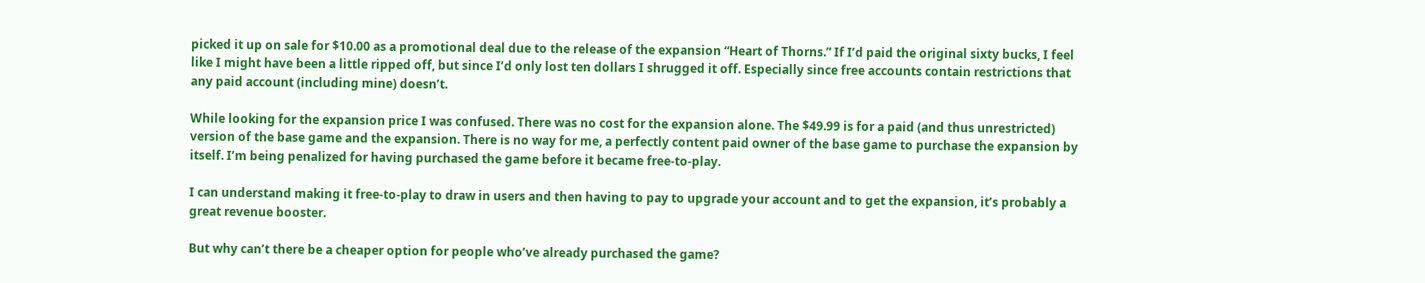picked it up on sale for $10.00 as a promotional deal due to the release of the expansion “Heart of Thorns.” If I’d paid the original sixty bucks, I feel like I might have been a little ripped off, but since I’d only lost ten dollars I shrugged it off. Especially since free accounts contain restrictions that any paid account (including mine) doesn’t.

While looking for the expansion price I was confused. There was no cost for the expansion alone. The $49.99 is for a paid (and thus unrestricted) version of the base game and the expansion. There is no way for me, a perfectly content paid owner of the base game to purchase the expansion by itself. I’m being penalized for having purchased the game before it became free-to-play.

I can understand making it free-to-play to draw in users and then having to pay to upgrade your account and to get the expansion, it’s probably a great revenue booster.

But why can’t there be a cheaper option for people who’ve already purchased the game?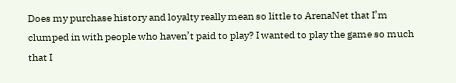Does my purchase history and loyalty really mean so little to ArenaNet that I’m clumped in with people who haven’t paid to play? I wanted to play the game so much that I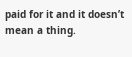paid for it and it doesn’t mean a thing.